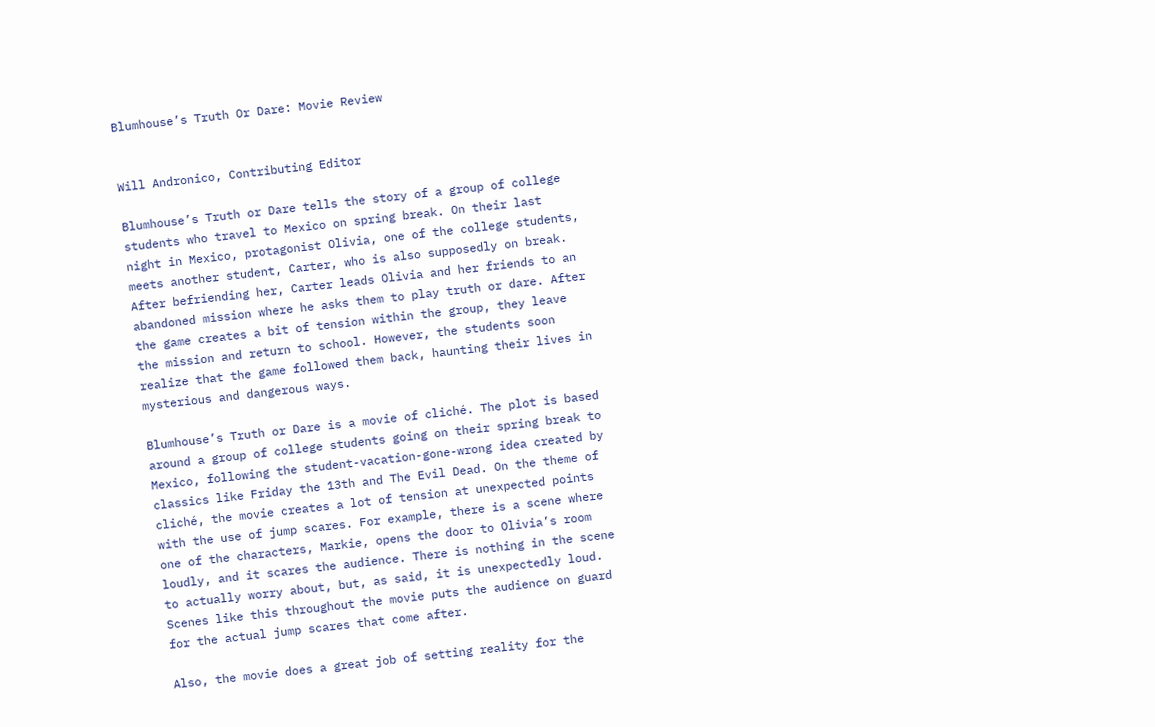Blumhouse’s Truth Or Dare: Movie Review


Will Andronico, Contributing Editor

Blumhouse’s Truth or Dare tells the story of a group of college students who travel to Mexico on spring break. On their last night in Mexico, protagonist Olivia, one of the college students, meets another student, Carter, who is also supposedly on break. After befriending her, Carter leads Olivia and her friends to an abandoned mission where he asks them to play truth or dare. After the game creates a bit of tension within the group, they leave the mission and return to school. However, the students soon realize that the game followed them back, haunting their lives in mysterious and dangerous ways.

Blumhouse’s Truth or Dare is a movie of cliché. The plot is based around a group of college students going on their spring break to Mexico, following the student-vacation-gone-wrong idea created by classics like Friday the 13th and The Evil Dead. On the theme of cliché, the movie creates a lot of tension at unexpected points with the use of jump scares. For example, there is a scene where one of the characters, Markie, opens the door to Olivia’s room loudly, and it scares the audience. There is nothing in the scene to actually worry about, but, as said, it is unexpectedly loud. Scenes like this throughout the movie puts the audience on guard for the actual jump scares that come after.

Also, the movie does a great job of setting reality for the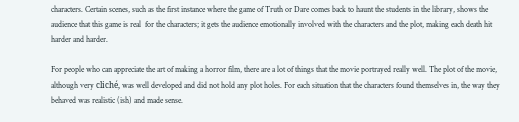characters. Certain scenes, such as the first instance where the game of Truth or Dare comes back to haunt the students in the library, shows the audience that this game is real  for the characters; it gets the audience emotionally involved with the characters and the plot, making each death hit harder and harder.

For people who can appreciate the art of making a horror film, there are a lot of things that the movie portrayed really well. The plot of the movie, although very cliché, was well developed and did not hold any plot holes. For each situation that the characters found themselves in, the way they behaved was realistic (ish) and made sense.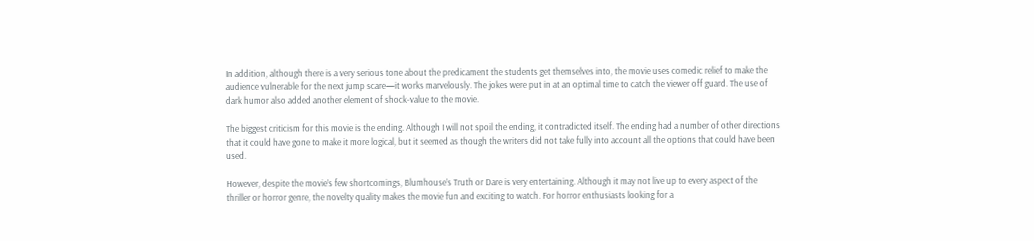In addition, although there is a very serious tone about the predicament the students get themselves into, the movie uses comedic relief to make the audience vulnerable for the next jump scare—it works marvelously. The jokes were put in at an optimal time to catch the viewer off guard. The use of dark humor also added another element of shock-value to the movie.

The biggest criticism for this movie is the ending. Although I will not spoil the ending, it contradicted itself. The ending had a number of other directions that it could have gone to make it more logical, but it seemed as though the writers did not take fully into account all the options that could have been used.

However, despite the movie’s few shortcomings, Blumhouse’s Truth or Dare is very entertaining. Although it may not live up to every aspect of the thriller or horror genre, the novelty quality makes the movie fun and exciting to watch. For horror enthusiasts looking for a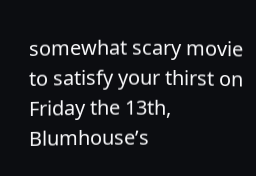somewhat scary movie to satisfy your thirst on Friday the 13th, Blumhouse’s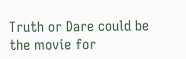Truth or Dare could be the movie for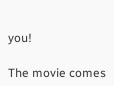you!

The movie comes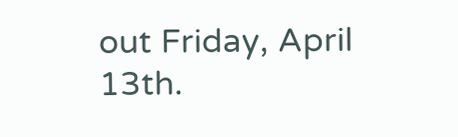out Friday, April 13th.